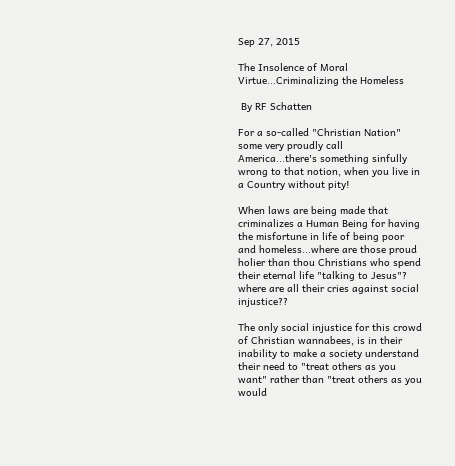Sep 27, 2015

The Insolence of Moral Virtue...Criminalizing the Homeless

 By RF Schatten

For a so-called "Christian Nation" some very proudly call America...there's something sinfully wrong to that notion, when you live in a Country without pity!

When laws are being made that criminalizes a Human Being for having the misfortune in life of being poor and homeless...where are those proud holier than thou Christians who spend their eternal life "talking to Jesus"? where are all their cries against social injustice??

The only social injustice for this crowd of Christian wannabees, is in their inability to make a society understand their need to "treat others as you want" rather than "treat others as you would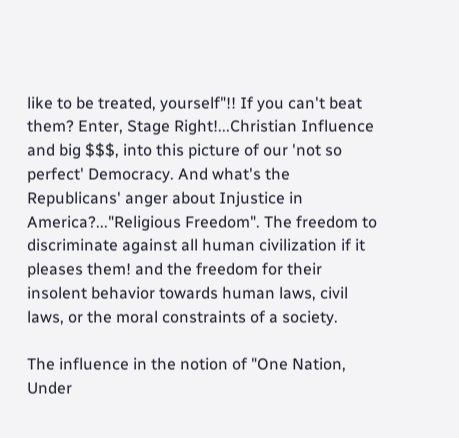like to be treated, yourself"!! If you can't beat them? Enter, Stage Right!...Christian Influence and big $$$, into this picture of our 'not so perfect' Democracy. And what's the Republicans' anger about Injustice in America?..."Religious Freedom". The freedom to discriminate against all human civilization if it pleases them! and the freedom for their insolent behavior towards human laws, civil laws, or the moral constraints of a society.

The influence in the notion of "One Nation, Under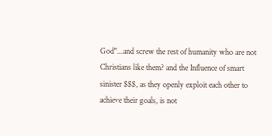God"...and screw the rest of humanity who are not Christians like them? and the Influence of smart sinister $$$, as they openly exploit each other to achieve their goals, is not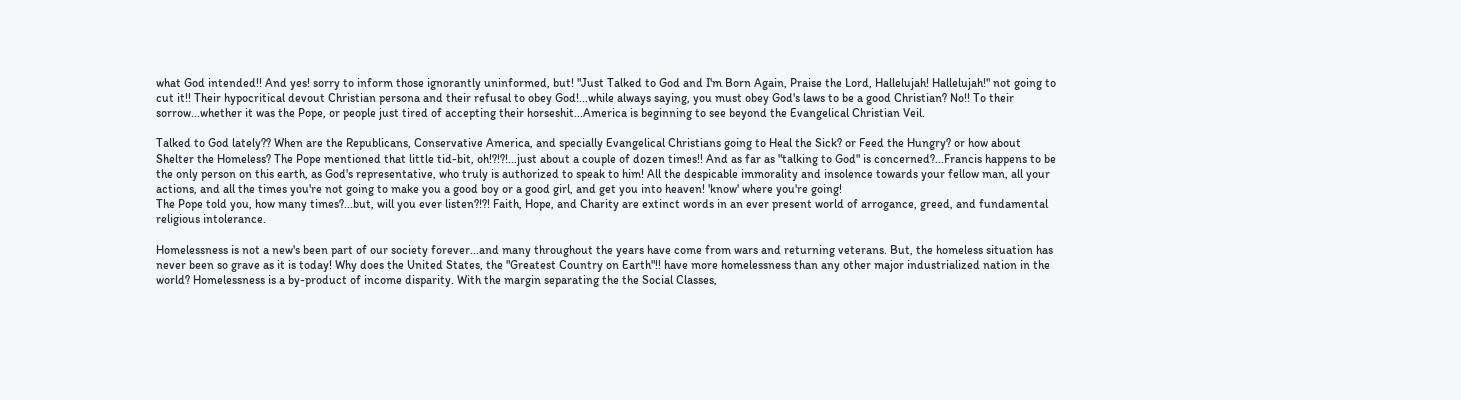what God intended!! And yes! sorry to inform those ignorantly uninformed, but! "Just Talked to God and I'm Born Again, Praise the Lord, Hallelujah! Hallelujah!" not going to cut it!! Their hypocritical devout Christian persona and their refusal to obey God!...while always saying, you must obey God's laws to be a good Christian? No!! To their sorrow...whether it was the Pope, or people just tired of accepting their horseshit...America is beginning to see beyond the Evangelical Christian Veil.

Talked to God lately?? When are the Republicans, Conservative America, and specially Evangelical Christians going to Heal the Sick? or Feed the Hungry? or how about Shelter the Homeless? The Pope mentioned that little tid-bit, oh!?!?!...just about a couple of dozen times!! And as far as "talking to God" is concerned?...Francis happens to be the only person on this earth, as God's representative, who truly is authorized to speak to him! All the despicable immorality and insolence towards your fellow man, all your actions, and all the times you're not going to make you a good boy or a good girl, and get you into heaven! 'know' where you're going!
The Pope told you, how many times?...but, will you ever listen?!?! Faith, Hope, and Charity are extinct words in an ever present world of arrogance, greed, and fundamental religious intolerance.

Homelessness is not a new's been part of our society forever...and many throughout the years have come from wars and returning veterans. But, the homeless situation has never been so grave as it is today! Why does the United States, the "Greatest Country on Earth"!! have more homelessness than any other major industrialized nation in the world? Homelessness is a by-product of income disparity. With the margin separating the the Social Classes,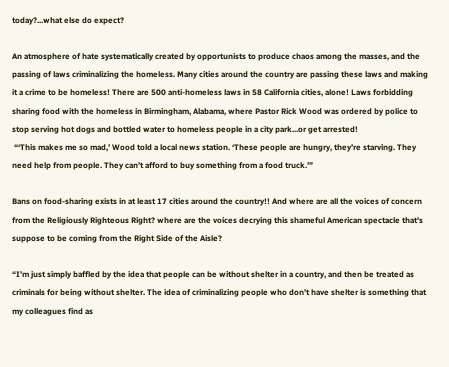today?...what else do expect?

An atmosphere of hate systematically created by opportunists to produce chaos among the masses, and the passing of laws criminalizing the homeless. Many cities around the country are passing these laws and making it a crime to be homeless! There are 500 anti-homeless laws in 58 California cities, alone! Laws forbidding sharing food with the homeless in Birmingham, Alabama, where Pastor Rick Wood was ordered by police to stop serving hot dogs and bottled water to homeless people in a city park...or get arrested!
 “‘This makes me so mad,’ Wood told a local news station. ‘These people are hungry, they’re starving. They need help from people. They can’t afford to buy something from a food truck.’”

Bans on food-sharing exists in at least 17 cities around the country!! And where are all the voices of concern from the Religiously Righteous Right? where are the voices decrying this shameful American spectacle that's suppose to be coming from the Right Side of the Aisle?

“I’m just simply baffled by the idea that people can be without shelter in a country, and then be treated as criminals for being without shelter. The idea of criminalizing people who don’t have shelter is something that my colleagues find as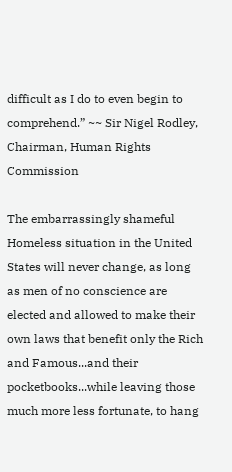difficult as I do to even begin to comprehend.” ~~ Sir Nigel Rodley, Chairman, Human Rights Commission

The embarrassingly shameful Homeless situation in the United States will never change, as long as men of no conscience are elected and allowed to make their own laws that benefit only the Rich and Famous...and their pocketbooks...while leaving those much more less fortunate, to hang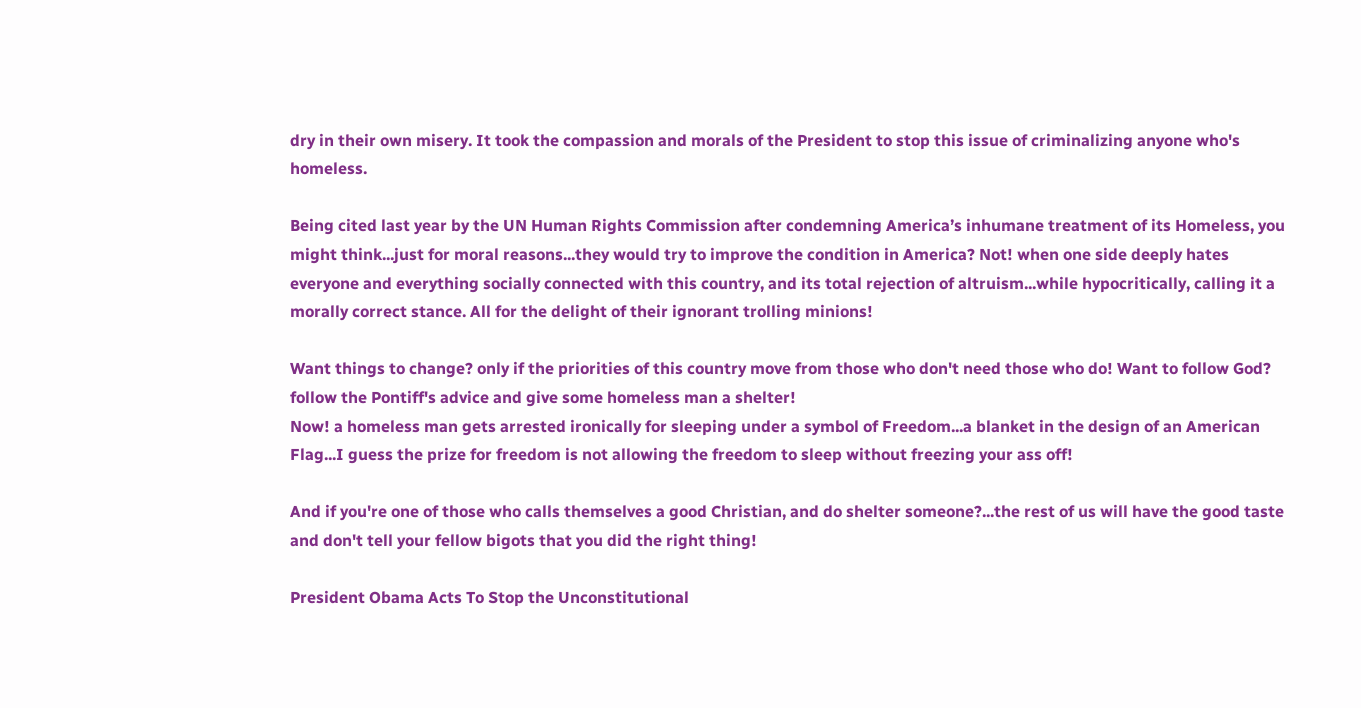dry in their own misery. It took the compassion and morals of the President to stop this issue of criminalizing anyone who's homeless.

Being cited last year by the UN Human Rights Commission after condemning America’s inhumane treatment of its Homeless, you might think...just for moral reasons...they would try to improve the condition in America? Not! when one side deeply hates everyone and everything socially connected with this country, and its total rejection of altruism...while hypocritically, calling it a morally correct stance. All for the delight of their ignorant trolling minions!

Want things to change? only if the priorities of this country move from those who don't need those who do! Want to follow God? follow the Pontiff's advice and give some homeless man a shelter!
Now! a homeless man gets arrested ironically for sleeping under a symbol of Freedom...a blanket in the design of an American Flag...I guess the prize for freedom is not allowing the freedom to sleep without freezing your ass off!

And if you're one of those who calls themselves a good Christian, and do shelter someone?...the rest of us will have the good taste and don't tell your fellow bigots that you did the right thing!

President Obama Acts To Stop the Unconstitutional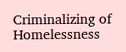Criminalizing of Homelessness